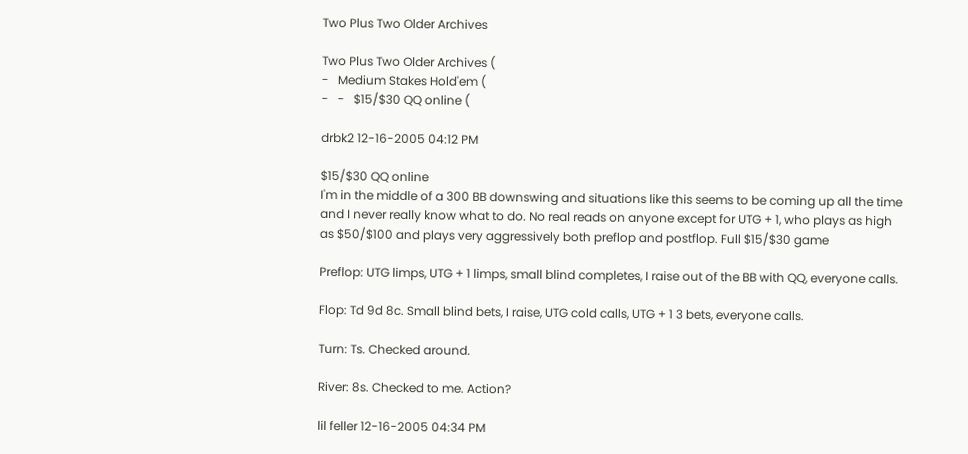Two Plus Two Older Archives

Two Plus Two Older Archives (
-   Medium Stakes Hold'em (
-   -   $15/$30 QQ online (

drbk2 12-16-2005 04:12 PM

$15/$30 QQ online
I'm in the middle of a 300 BB downswing and situations like this seems to be coming up all the time and I never really know what to do. No real reads on anyone except for UTG + 1, who plays as high as $50/$100 and plays very aggressively both preflop and postflop. Full $15/$30 game

Preflop: UTG limps, UTG + 1 limps, small blind completes, I raise out of the BB with QQ, everyone calls.

Flop: Td 9d 8c. Small blind bets, I raise, UTG cold calls, UTG + 1 3 bets, everyone calls.

Turn: Ts. Checked around.

River: 8s. Checked to me. Action?

lil feller 12-16-2005 04:34 PM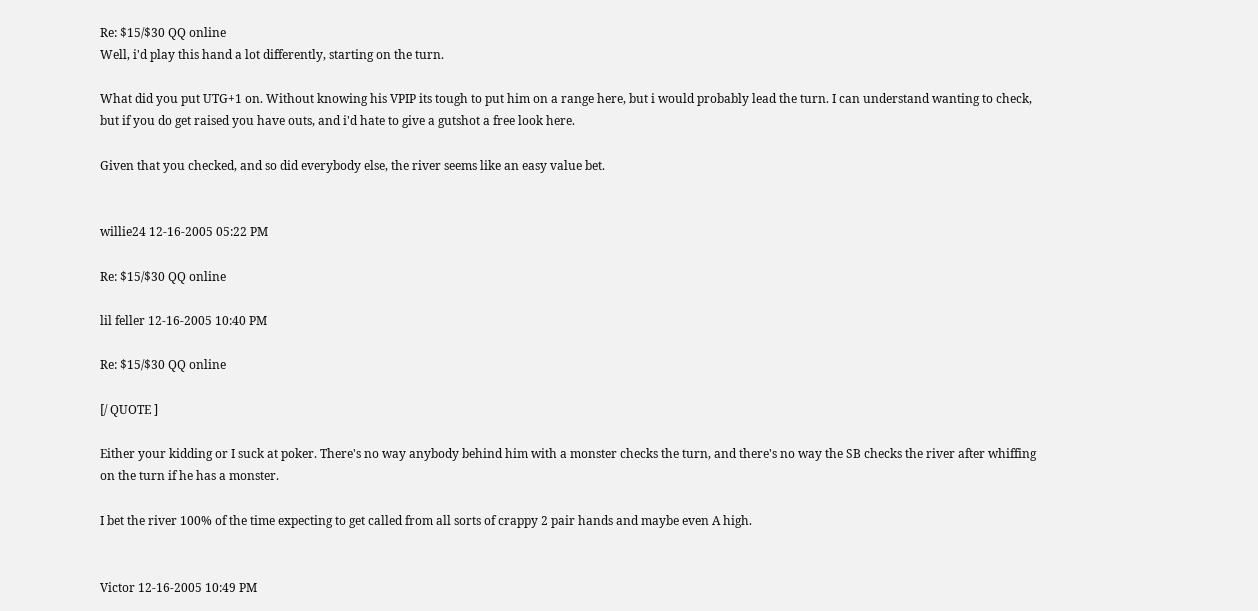Re: $15/$30 QQ online
Well, i'd play this hand a lot differently, starting on the turn.

What did you put UTG+1 on. Without knowing his VPIP its tough to put him on a range here, but i would probably lead the turn. I can understand wanting to check, but if you do get raised you have outs, and i'd hate to give a gutshot a free look here.

Given that you checked, and so did everybody else, the river seems like an easy value bet.


willie24 12-16-2005 05:22 PM

Re: $15/$30 QQ online

lil feller 12-16-2005 10:40 PM

Re: $15/$30 QQ online

[/ QUOTE ]

Either your kidding or I suck at poker. There's no way anybody behind him with a monster checks the turn, and there's no way the SB checks the river after whiffing on the turn if he has a monster.

I bet the river 100% of the time expecting to get called from all sorts of crappy 2 pair hands and maybe even A high.


Victor 12-16-2005 10:49 PM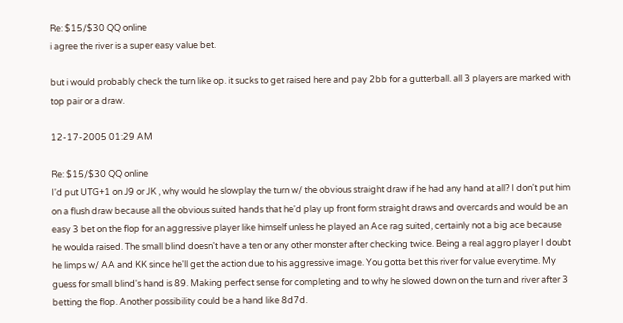Re: $15/$30 QQ online
i agree the river is a super easy value bet.

but i would probably check the turn like op. it sucks to get raised here and pay 2bb for a gutterball. all 3 players are marked with top pair or a draw.

12-17-2005 01:29 AM

Re: $15/$30 QQ online
I'd put UTG+1 on J9 or JK , why would he slowplay the turn w/ the obvious straight draw if he had any hand at all? I don't put him on a flush draw because all the obvious suited hands that he'd play up front form straight draws and overcards and would be an easy 3 bet on the flop for an aggressive player like himself unless he played an Ace rag suited, certainly not a big ace because he woulda raised. The small blind doesn't have a ten or any other monster after checking twice. Being a real aggro player I doubt he limps w/ AA and KK since he'll get the action due to his aggressive image. You gotta bet this river for value everytime. My guess for small blind's hand is 89. Making perfect sense for completing and to why he slowed down on the turn and river after 3 betting the flop. Another possibility could be a hand like 8d7d.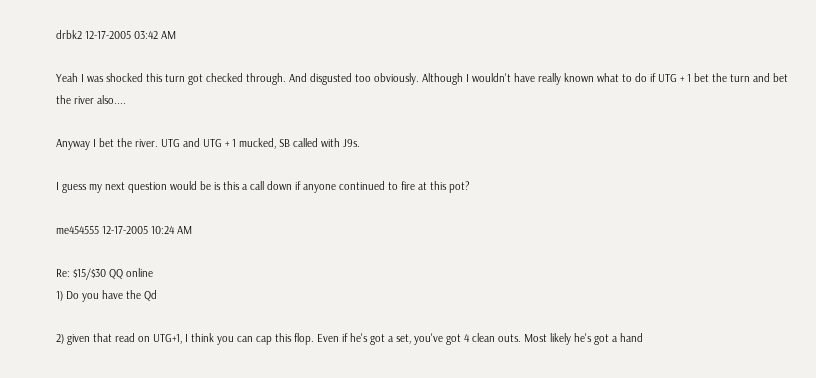drbk2 12-17-2005 03:42 AM

Yeah I was shocked this turn got checked through. And disgusted too obviously. Although I wouldn't have really known what to do if UTG + 1 bet the turn and bet the river also....

Anyway I bet the river. UTG and UTG + 1 mucked, SB called with J9s.

I guess my next question would be is this a call down if anyone continued to fire at this pot?

me454555 12-17-2005 10:24 AM

Re: $15/$30 QQ online
1) Do you have the Qd

2) given that read on UTG+1, I think you can cap this flop. Even if he's got a set, you've got 4 clean outs. Most likely he's got a hand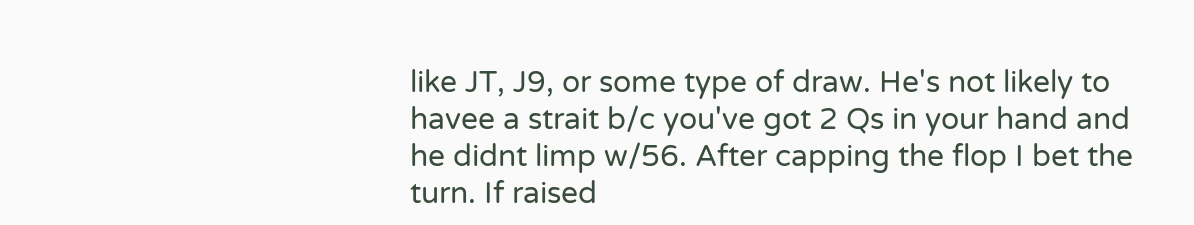like JT, J9, or some type of draw. He's not likely to havee a strait b/c you've got 2 Qs in your hand and he didnt limp w/56. After capping the flop I bet the turn. If raised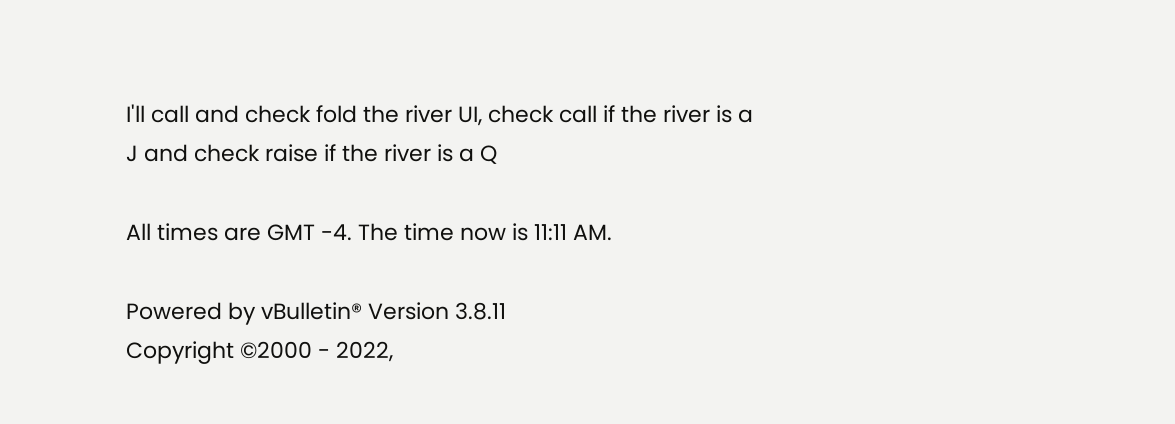I'll call and check fold the river UI, check call if the river is a J and check raise if the river is a Q

All times are GMT -4. The time now is 11:11 AM.

Powered by vBulletin® Version 3.8.11
Copyright ©2000 - 2022,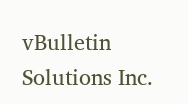vBulletin Solutions Inc.